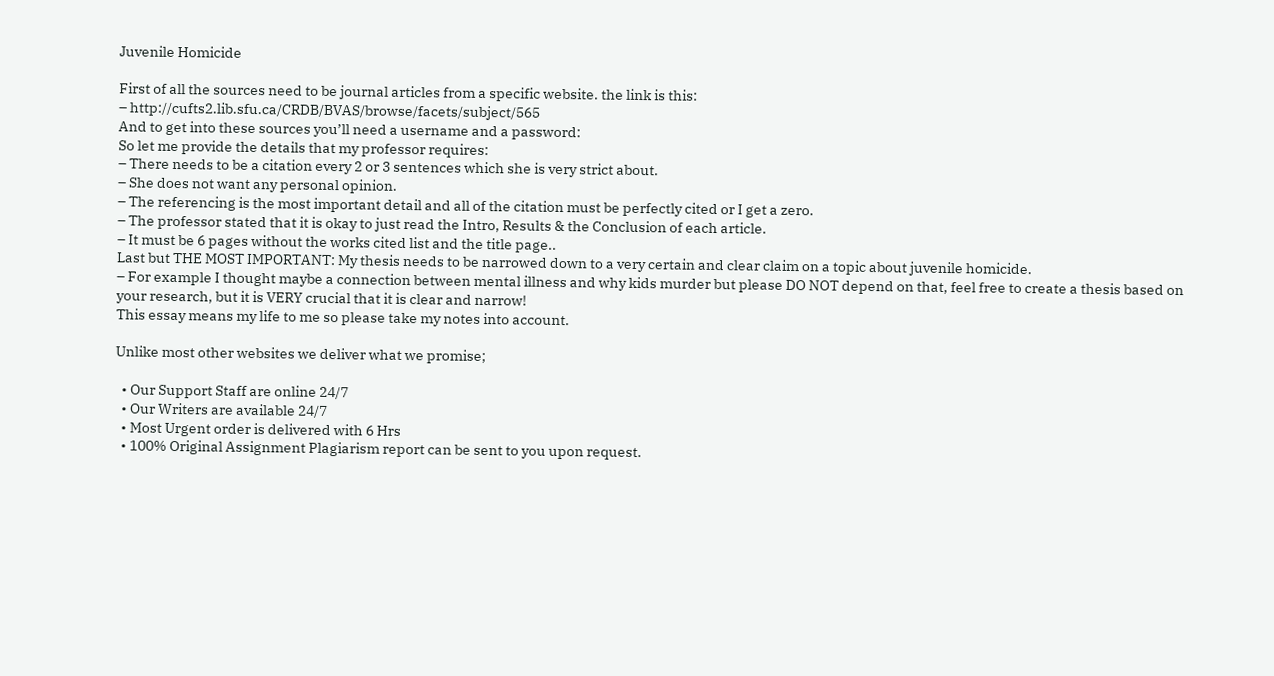Juvenile Homicide

First of all the sources need to be journal articles from a specific website. the link is this:
– http://cufts2.lib.sfu.ca/CRDB/BVAS/browse/facets/subject/565
And to get into these sources you’ll need a username and a password:
So let me provide the details that my professor requires:
– There needs to be a citation every 2 or 3 sentences which she is very strict about.
– She does not want any personal opinion.
– The referencing is the most important detail and all of the citation must be perfectly cited or I get a zero.
– The professor stated that it is okay to just read the Intro, Results & the Conclusion of each article.
– It must be 6 pages without the works cited list and the title page..
Last but THE MOST IMPORTANT: My thesis needs to be narrowed down to a very certain and clear claim on a topic about juvenile homicide.
– For example I thought maybe a connection between mental illness and why kids murder but please DO NOT depend on that, feel free to create a thesis based on
your research, but it is VERY crucial that it is clear and narrow!
This essay means my life to me so please take my notes into account.

Unlike most other websites we deliver what we promise;

  • Our Support Staff are online 24/7
  • Our Writers are available 24/7
  • Most Urgent order is delivered with 6 Hrs
  • 100% Original Assignment Plagiarism report can be sent to you upon request.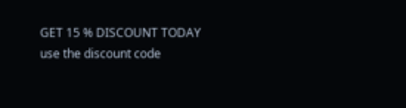GET 15 % DISCOUNT TODAY use the discount code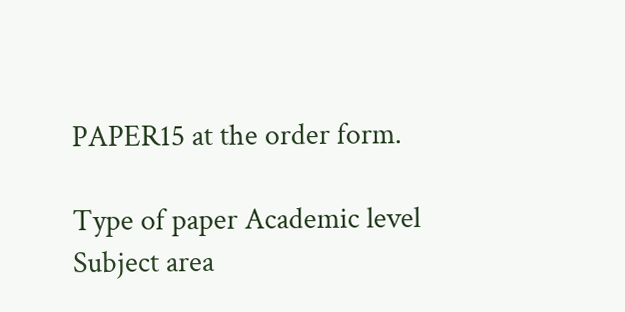PAPER15 at the order form.

Type of paper Academic level Subject area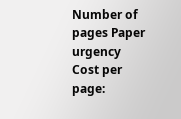Number of pages Paper urgency Cost per page: